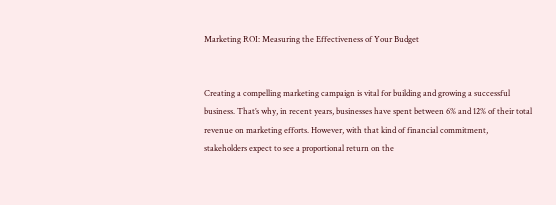Marketing ROI: Measuring the Effectiveness of Your Budget


Creating a compelling marketing campaign is vital for building and growing a successful business. That’s why, in recent years, businesses have spent between 6% and 12% of their total revenue on marketing efforts. However, with that kind of financial commitment, stakeholders expect to see a proportional return on the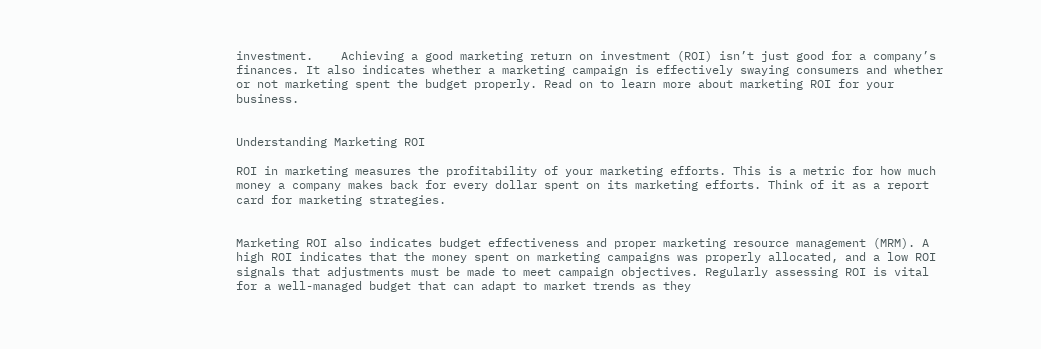investment.    Achieving a good marketing return on investment (ROI) isn’t just good for a company’s finances. It also indicates whether a marketing campaign is effectively swaying consumers and whether or not marketing spent the budget properly. Read on to learn more about marketing ROI for your business.


Understanding Marketing ROI

ROI in marketing measures the profitability of your marketing efforts. This is a metric for how much money a company makes back for every dollar spent on its marketing efforts. Think of it as a report card for marketing strategies.


Marketing ROI also indicates budget effectiveness and proper marketing resource management (MRM). A high ROI indicates that the money spent on marketing campaigns was properly allocated, and a low ROI signals that adjustments must be made to meet campaign objectives. Regularly assessing ROI is vital for a well-managed budget that can adapt to market trends as they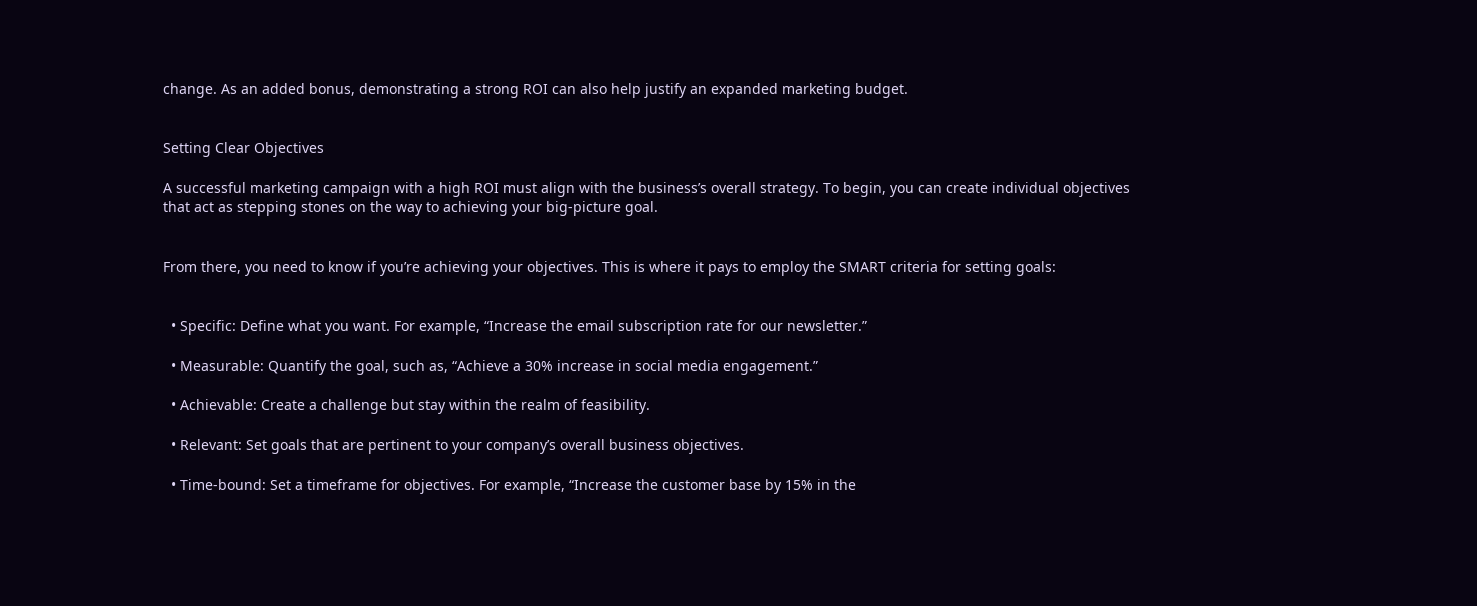change. As an added bonus, demonstrating a strong ROI can also help justify an expanded marketing budget.


Setting Clear Objectives

A successful marketing campaign with a high ROI must align with the business’s overall strategy. To begin, you can create individual objectives that act as stepping stones on the way to achieving your big-picture goal.


From there, you need to know if you’re achieving your objectives. This is where it pays to employ the SMART criteria for setting goals:


  • Specific: Define what you want. For example, “Increase the email subscription rate for our newsletter.”

  • Measurable: Quantify the goal, such as, “Achieve a 30% increase in social media engagement.”

  • Achievable: Create a challenge but stay within the realm of feasibility.

  • Relevant: Set goals that are pertinent to your company’s overall business objectives.

  • Time-bound: Set a timeframe for objectives. For example, “Increase the customer base by 15% in the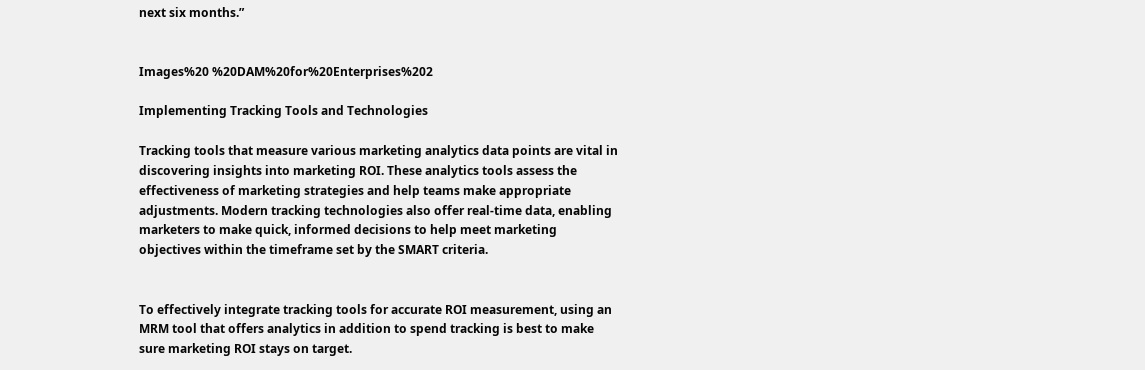next six months.”


Images%20 %20DAM%20for%20Enterprises%202

Implementing Tracking Tools and Technologies

Tracking tools that measure various marketing analytics data points are vital in discovering insights into marketing ROI. These analytics tools assess the effectiveness of marketing strategies and help teams make appropriate adjustments. Modern tracking technologies also offer real-time data, enabling marketers to make quick, informed decisions to help meet marketing objectives within the timeframe set by the SMART criteria.


To effectively integrate tracking tools for accurate ROI measurement, using an MRM tool that offers analytics in addition to spend tracking is best to make sure marketing ROI stays on target.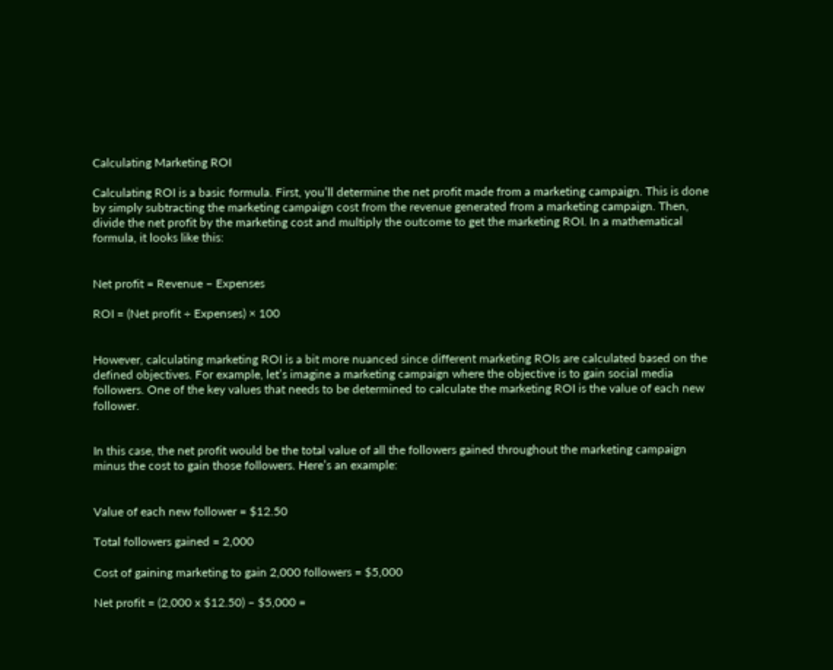Calculating Marketing ROI

Calculating ROI is a basic formula. First, you’ll determine the net profit made from a marketing campaign. This is done by simply subtracting the marketing campaign cost from the revenue generated from a marketing campaign. Then, divide the net profit by the marketing cost and multiply the outcome to get the marketing ROI. In a mathematical formula, it looks like this:


Net profit = Revenue − Expenses

ROI = (Net profit ÷ Expenses) × 100


However, calculating marketing ROI is a bit more nuanced since different marketing ROIs are calculated based on the defined objectives. For example, let’s imagine a marketing campaign where the objective is to gain social media followers. One of the key values that needs to be determined to calculate the marketing ROI is the value of each new follower.


In this case, the net profit would be the total value of all the followers gained throughout the marketing campaign minus the cost to gain those followers. Here’s an example:


Value of each new follower = $12.50

Total followers gained = 2,000

Cost of gaining marketing to gain 2,000 followers = $5,000

Net profit = (2,000 x $12.50) – $5,000 =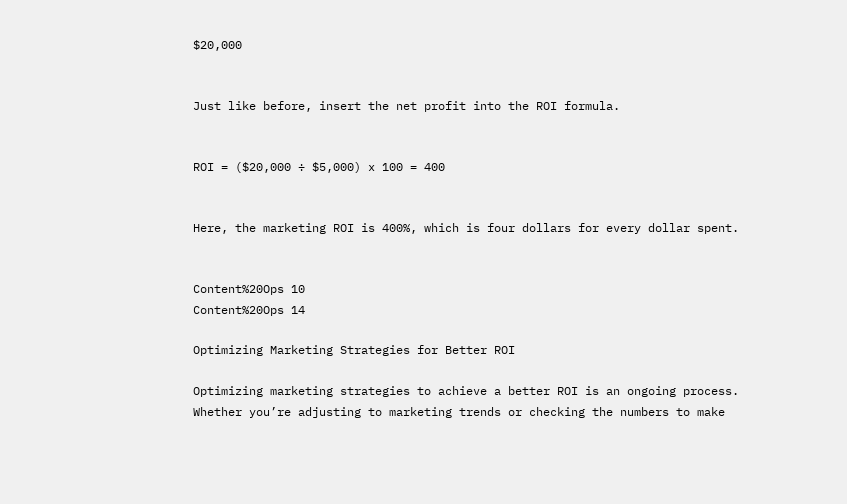$20,000


Just like before, insert the net profit into the ROI formula.


ROI = ($20,000 ÷ $5,000) x 100 = 400


Here, the marketing ROI is 400%, which is four dollars for every dollar spent.


Content%20Ops 10
Content%20Ops 14

Optimizing Marketing Strategies for Better ROI

Optimizing marketing strategies to achieve a better ROI is an ongoing process. Whether you’re adjusting to marketing trends or checking the numbers to make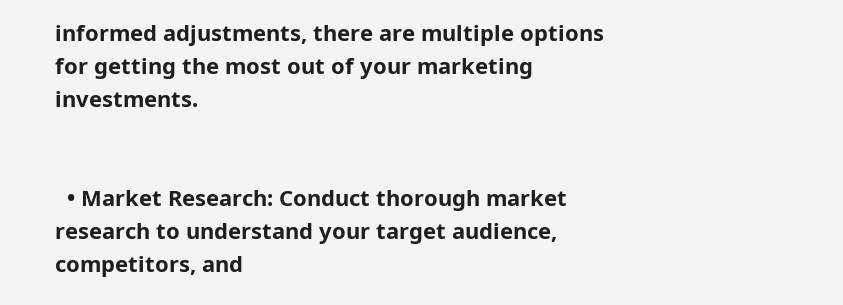informed adjustments, there are multiple options for getting the most out of your marketing investments.


  • Market Research: Conduct thorough market research to understand your target audience, competitors, and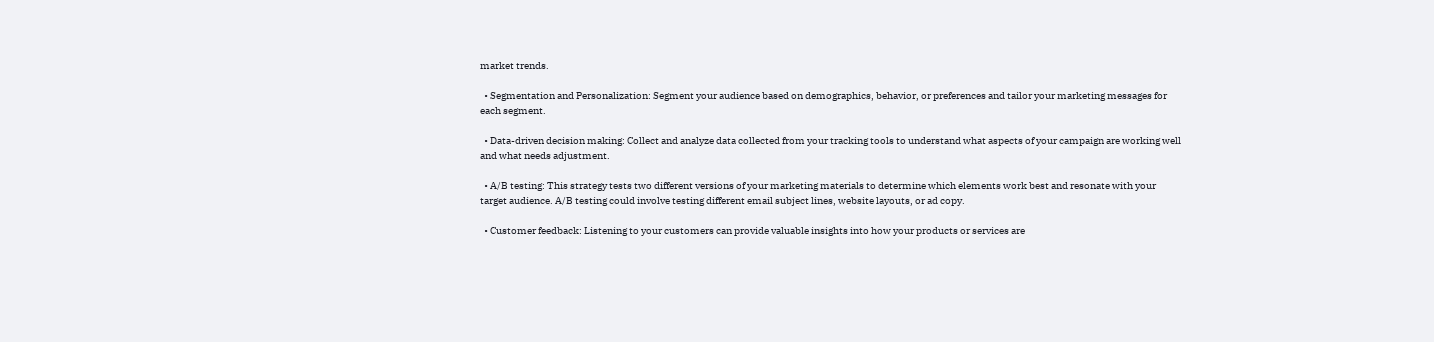market trends.

  • Segmentation and Personalization: Segment your audience based on demographics, behavior, or preferences and tailor your marketing messages for each segment.

  • Data-driven decision making: Collect and analyze data collected from your tracking tools to understand what aspects of your campaign are working well and what needs adjustment.

  • A/B testing: This strategy tests two different versions of your marketing materials to determine which elements work best and resonate with your target audience. A/B testing could involve testing different email subject lines, website layouts, or ad copy.

  • Customer feedback: Listening to your customers can provide valuable insights into how your products or services are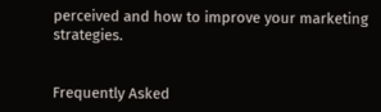perceived and how to improve your marketing strategies.


Frequently Asked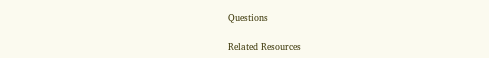Questions

Related Resources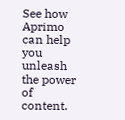See how Aprimo can help you unleash the power of content.